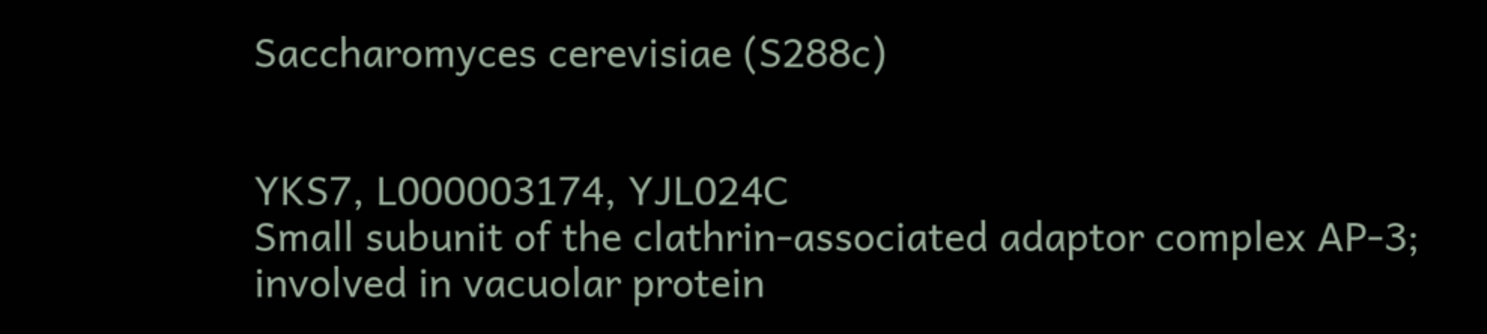Saccharomyces cerevisiae (S288c)


YKS7, L000003174, YJL024C
Small subunit of the clathrin-associated adaptor complex AP-3; involved in vacuolar protein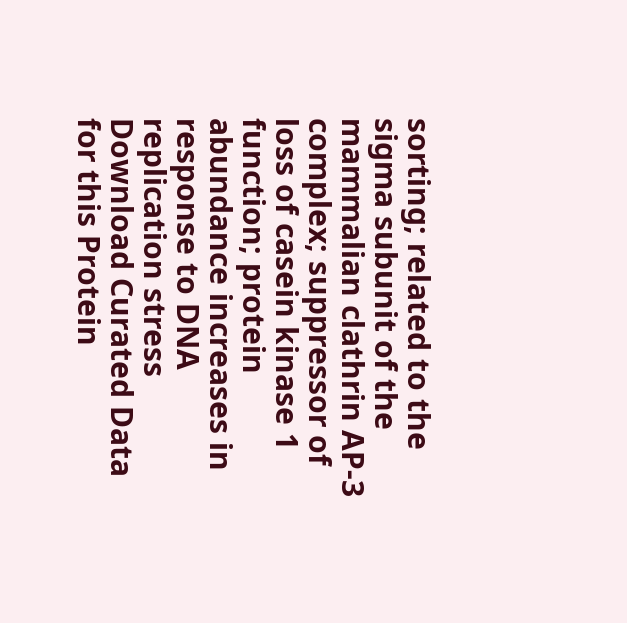sorting; related to the sigma subunit of the mammalian clathrin AP-3 complex; suppressor of loss of casein kinase 1 function; protein abundance increases in response to DNA replication stress
Download Curated Data for this Protein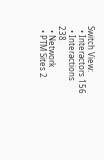Switch View:
  • Interactors 156
  • Interactions 238
  • Network
  • PTM Sites 2